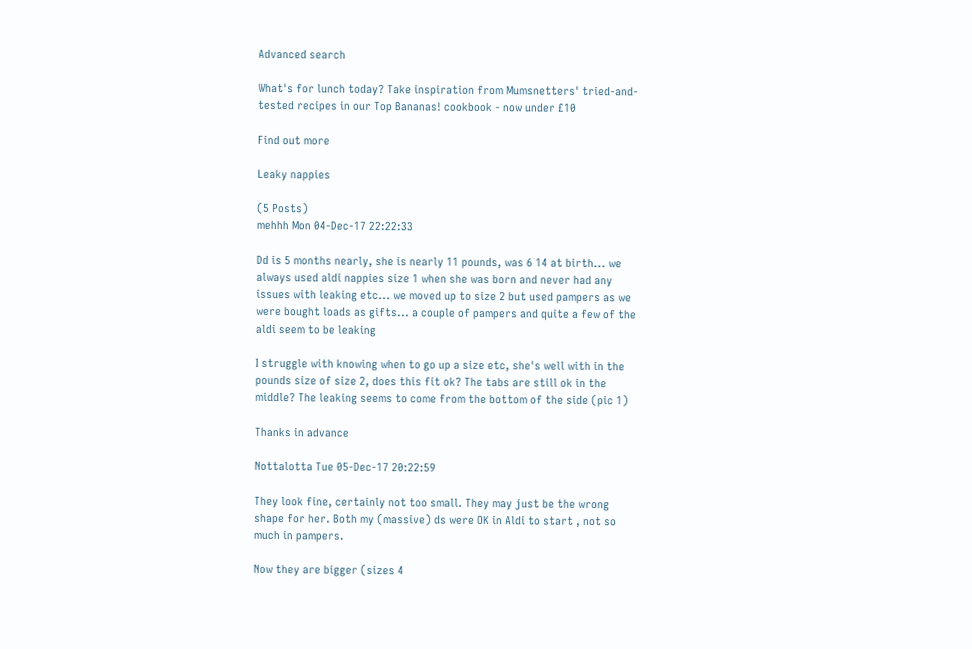Advanced search

What's for lunch today? Take inspiration from Mumsnetters' tried-and-tested recipes in our Top Bananas! cookbook - now under £10

Find out more

Leaky nappies

(5 Posts)
mehhh Mon 04-Dec-17 22:22:33

Dd is 5 months nearly, she is nearly 11 pounds, was 6 14 at birth... we always used aldi nappies size 1 when she was born and never had any issues with leaking etc... we moved up to size 2 but used pampers as we were bought loads as gifts... a couple of pampers and quite a few of the aldi seem to be leaking

I struggle with knowing when to go up a size etc, she's well with in the pounds size of size 2, does this fit ok? The tabs are still ok in the middle? The leaking seems to come from the bottom of the side (pic 1)

Thanks in advance

Nottalotta Tue 05-Dec-17 20:22:59

They look fine, certainly not too small. They may just be the wrong shape for her. Both my (massive) ds were OK in Aldi to start , not so much in pampers.

Now they are bigger (sizes 4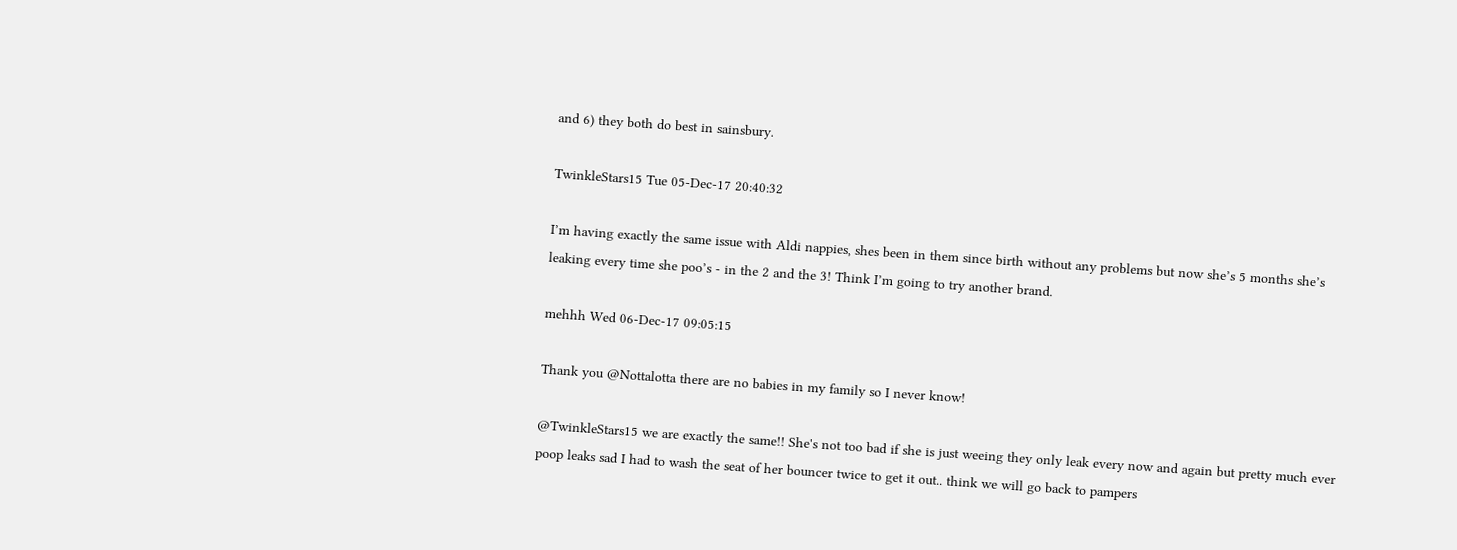and 6) they both do best in sainsbury.

TwinkleStars15 Tue 05-Dec-17 20:40:32

I’m having exactly the same issue with Aldi nappies, shes been in them since birth without any problems but now she’s 5 months she’s leaking every time she poo’s - in the 2 and the 3! Think I’m going to try another brand.

mehhh Wed 06-Dec-17 09:05:15

Thank you @Nottalotta there are no babies in my family so I never know!

@TwinkleStars15 we are exactly the same!! She's not too bad if she is just weeing they only leak every now and again but pretty much ever poop leaks sad I had to wash the seat of her bouncer twice to get it out.. think we will go back to pampers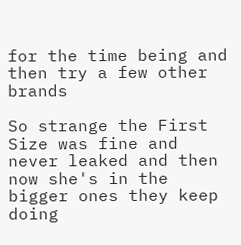for the time being and then try a few other brands

So strange the First Size was fine and never leaked and then now she's in the bigger ones they keep doing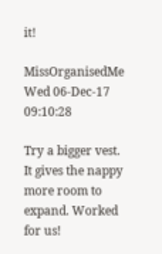it!

MissOrganisedMe Wed 06-Dec-17 09:10:28

Try a bigger vest. It gives the nappy more room to expand. Worked for us!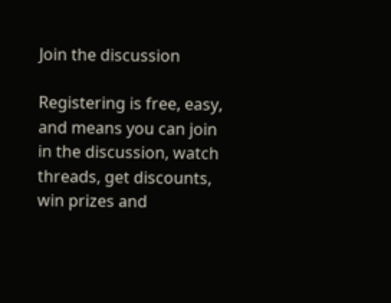Join the discussion

Registering is free, easy, and means you can join in the discussion, watch threads, get discounts, win prizes and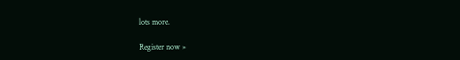lots more.

Register now »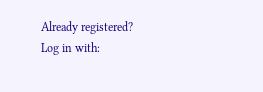Already registered? Log in with: